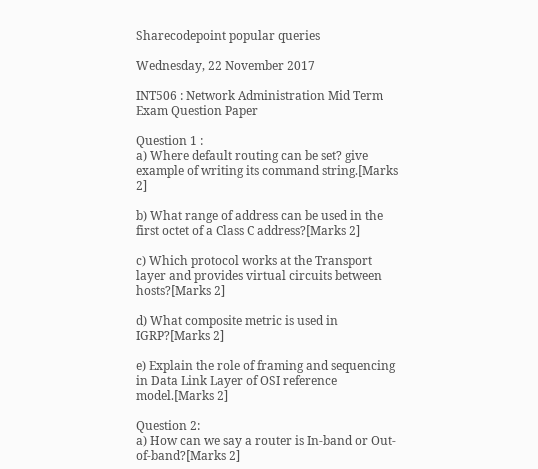Sharecodepoint popular queries

Wednesday, 22 November 2017

INT506 : Network Administration Mid Term Exam Question Paper

Question 1 :
a) Where default routing can be set? give example of writing its command string.[Marks 2]

b) What range of address can be used in the first octet of a Class C address?[Marks 2]

c) Which protocol works at the Transport layer and provides virtual circuits between hosts?[Marks 2]

d) What composite metric is used in IGRP?[Marks 2]

e) Explain the role of framing and sequencing in Data Link Layer of OSI reference model.[Marks 2]

Question 2:
a) How can we say a router is In-band or Out-of-band?[Marks 2]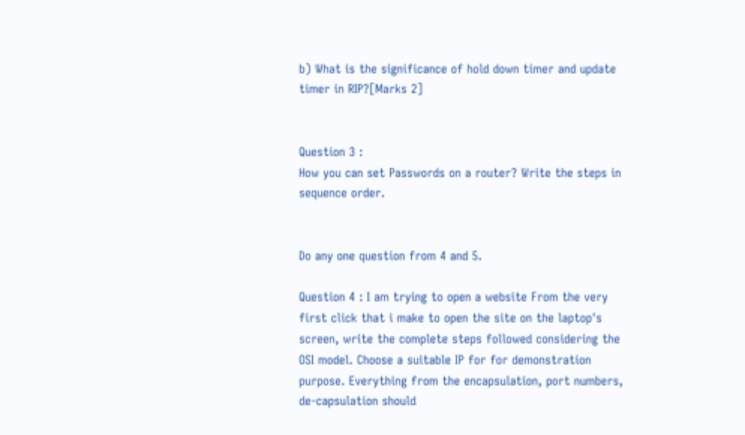b) What is the significance of hold down timer and update timer in RIP?[Marks 2]


Question 3 :
How you can set Passwords on a router? Write the steps in sequence order.


Do any one question from 4 and 5.

Question 4 : I am trying to open a website From the very first click that i make to open the site on the laptop's screen, write the complete steps followed considering the OSI model. Choose a suitable IP for for demonstration purpose. Everything from the encapsulation, port numbers, de-capsulation should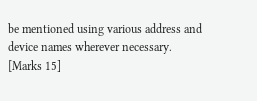be mentioned using various address and device names wherever necessary. [Marks 15]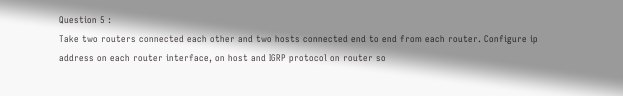Question 5 :
Take two routers connected each other and two hosts connected end to end from each router. Configure ip address on each router interface, on host and IGRP protocol on router so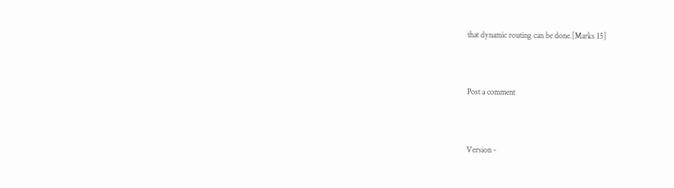that dynamic routing can be done.[Marks 15]


Post a comment


Version -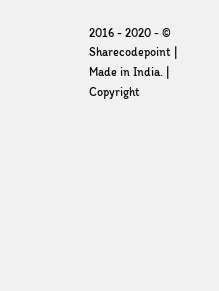2016 - 2020 - © Sharecodepoint | Made in India. | Copyright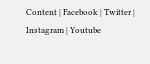Content | Facebook | Twitter | Instagram | Youtube